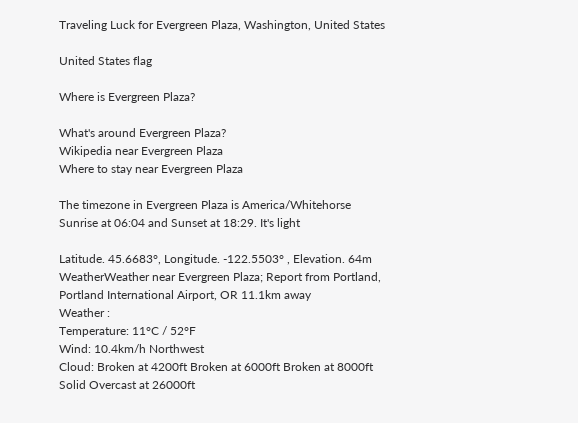Traveling Luck for Evergreen Plaza, Washington, United States

United States flag

Where is Evergreen Plaza?

What's around Evergreen Plaza?
Wikipedia near Evergreen Plaza
Where to stay near Evergreen Plaza

The timezone in Evergreen Plaza is America/Whitehorse
Sunrise at 06:04 and Sunset at 18:29. It's light

Latitude. 45.6683°, Longitude. -122.5503° , Elevation. 64m
WeatherWeather near Evergreen Plaza; Report from Portland, Portland International Airport, OR 11.1km away
Weather :
Temperature: 11°C / 52°F
Wind: 10.4km/h Northwest
Cloud: Broken at 4200ft Broken at 6000ft Broken at 8000ft Solid Overcast at 26000ft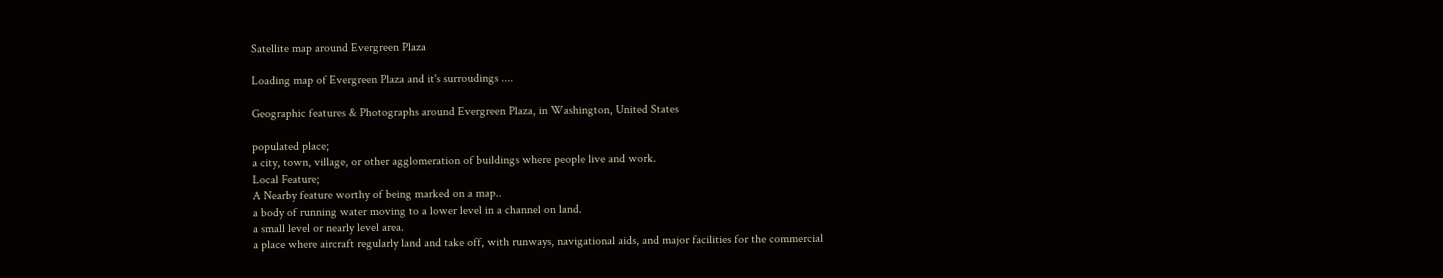Satellite map around Evergreen Plaza

Loading map of Evergreen Plaza and it's surroudings ....

Geographic features & Photographs around Evergreen Plaza, in Washington, United States

populated place;
a city, town, village, or other agglomeration of buildings where people live and work.
Local Feature;
A Nearby feature worthy of being marked on a map..
a body of running water moving to a lower level in a channel on land.
a small level or nearly level area.
a place where aircraft regularly land and take off, with runways, navigational aids, and major facilities for the commercial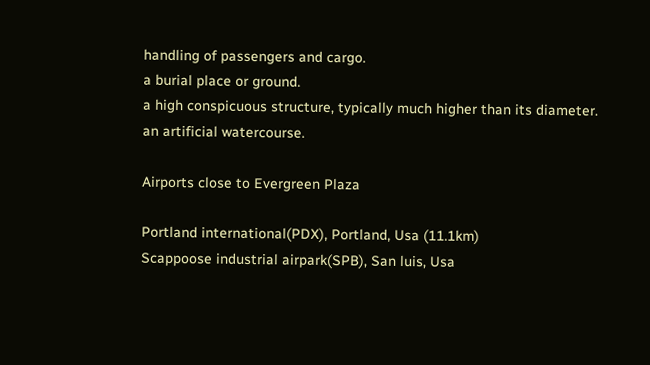handling of passengers and cargo.
a burial place or ground.
a high conspicuous structure, typically much higher than its diameter.
an artificial watercourse.

Airports close to Evergreen Plaza

Portland international(PDX), Portland, Usa (11.1km)
Scappoose industrial airpark(SPB), San luis, Usa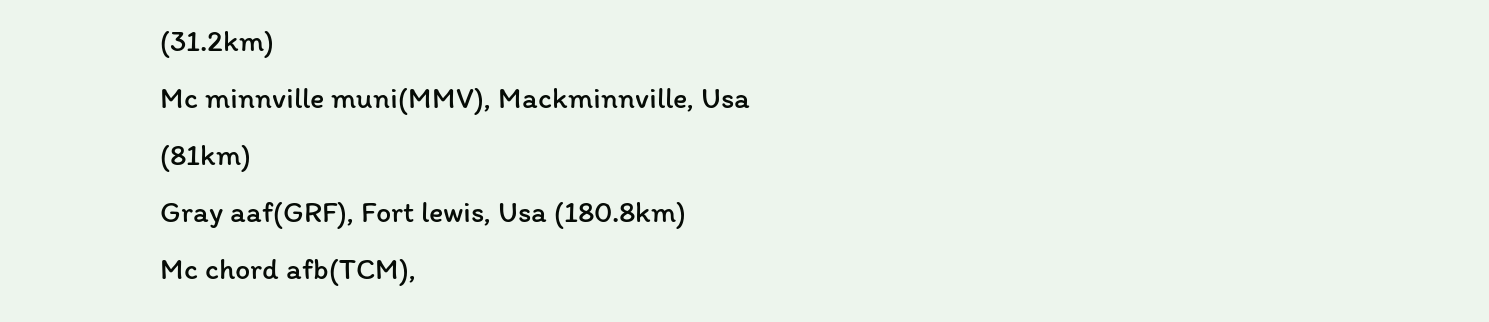(31.2km)
Mc minnville muni(MMV), Mackminnville, Usa (81km)
Gray aaf(GRF), Fort lewis, Usa (180.8km)
Mc chord afb(TCM),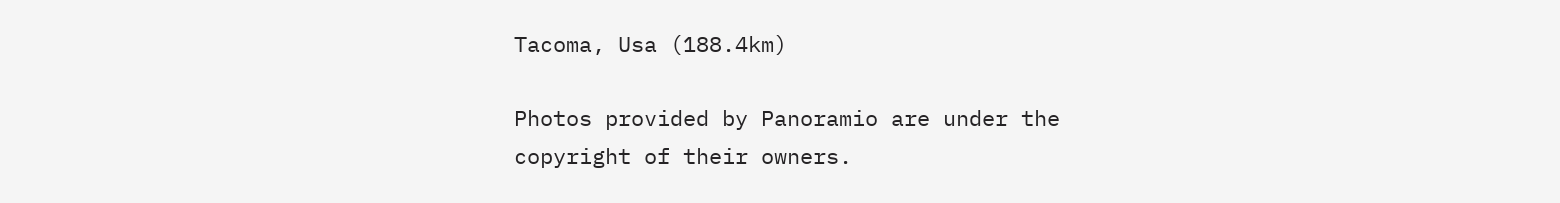Tacoma, Usa (188.4km)

Photos provided by Panoramio are under the copyright of their owners.